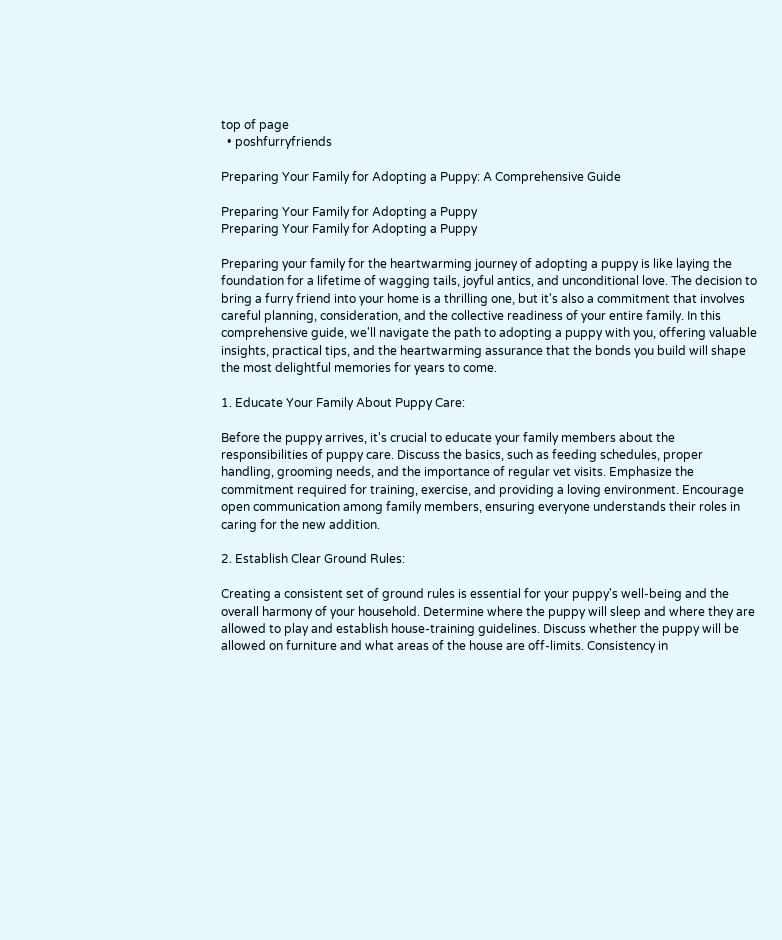top of page
  • poshfurryfriends

Preparing Your Family for Adopting a Puppy: A Comprehensive Guide

Preparing Your Family for Adopting a Puppy
Preparing Your Family for Adopting a Puppy

Preparing your family for the heartwarming journey of adopting a puppy is like laying the foundation for a lifetime of wagging tails, joyful antics, and unconditional love. The decision to bring a furry friend into your home is a thrilling one, but it's also a commitment that involves careful planning, consideration, and the collective readiness of your entire family. In this comprehensive guide, we'll navigate the path to adopting a puppy with you, offering valuable insights, practical tips, and the heartwarming assurance that the bonds you build will shape the most delightful memories for years to come.

1. Educate Your Family About Puppy Care:

Before the puppy arrives, it's crucial to educate your family members about the responsibilities of puppy care. Discuss the basics, such as feeding schedules, proper handling, grooming needs, and the importance of regular vet visits. Emphasize the commitment required for training, exercise, and providing a loving environment. Encourage open communication among family members, ensuring everyone understands their roles in caring for the new addition.

2. Establish Clear Ground Rules:

Creating a consistent set of ground rules is essential for your puppy's well-being and the overall harmony of your household. Determine where the puppy will sleep and where they are allowed to play and establish house-training guidelines. Discuss whether the puppy will be allowed on furniture and what areas of the house are off-limits. Consistency in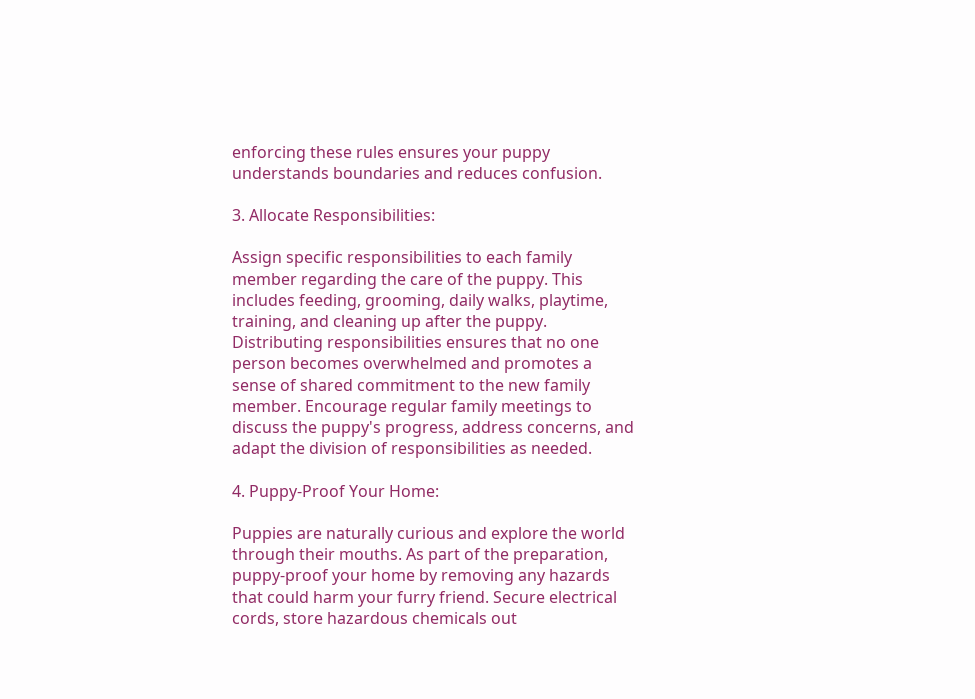enforcing these rules ensures your puppy understands boundaries and reduces confusion.

3. Allocate Responsibilities:

Assign specific responsibilities to each family member regarding the care of the puppy. This includes feeding, grooming, daily walks, playtime, training, and cleaning up after the puppy. Distributing responsibilities ensures that no one person becomes overwhelmed and promotes a sense of shared commitment to the new family member. Encourage regular family meetings to discuss the puppy's progress, address concerns, and adapt the division of responsibilities as needed.

4. Puppy-Proof Your Home:

Puppies are naturally curious and explore the world through their mouths. As part of the preparation, puppy-proof your home by removing any hazards that could harm your furry friend. Secure electrical cords, store hazardous chemicals out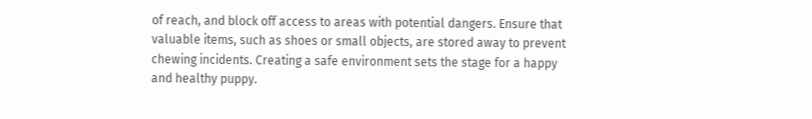of reach, and block off access to areas with potential dangers. Ensure that valuable items, such as shoes or small objects, are stored away to prevent chewing incidents. Creating a safe environment sets the stage for a happy and healthy puppy.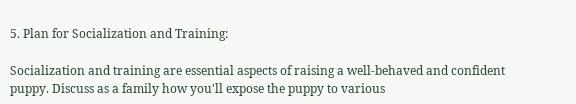5. Plan for Socialization and Training:

Socialization and training are essential aspects of raising a well-behaved and confident puppy. Discuss as a family how you'll expose the puppy to various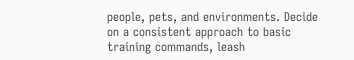people, pets, and environments. Decide on a consistent approach to basic training commands, leash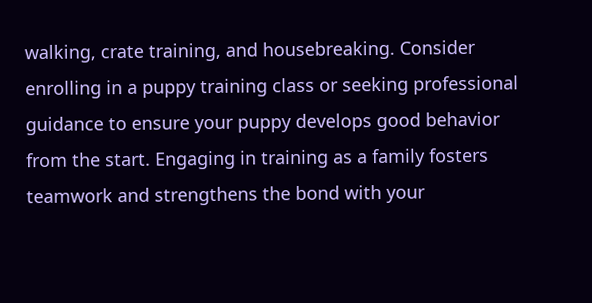walking, crate training, and housebreaking. Consider enrolling in a puppy training class or seeking professional guidance to ensure your puppy develops good behavior from the start. Engaging in training as a family fosters teamwork and strengthens the bond with your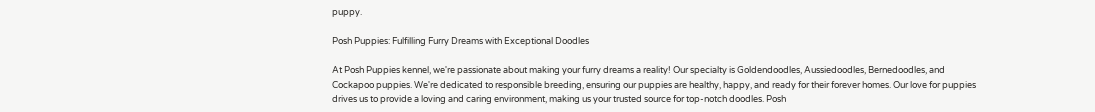puppy.

Posh Puppies: Fulfilling Furry Dreams with Exceptional Doodles

At Posh Puppies kennel, we're passionate about making your furry dreams a reality! Our specialty is Goldendoodles, Aussiedoodles, Bernedoodles, and Cockapoo puppies. We're dedicated to responsible breeding, ensuring our puppies are healthy, happy, and ready for their forever homes. Our love for puppies drives us to provide a loving and caring environment, making us your trusted source for top-notch doodles. Posh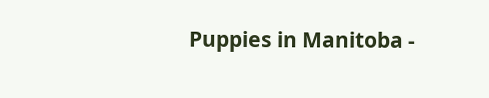Puppies in Manitoba -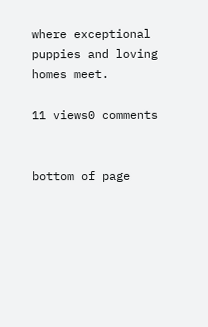where exceptional puppies and loving homes meet.

11 views0 comments


bottom of page